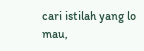cari istilah yang lo mau,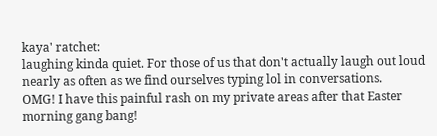kaya' ratchet:
laughing kinda quiet. For those of us that don't actually laugh out loud nearly as often as we find ourselves typing lol in conversations.
OMG! I have this painful rash on my private areas after that Easter morning gang bang!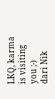LKQ, karma is visiting you ;-)
dari Nik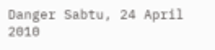Danger Sabtu, 24 April 2010